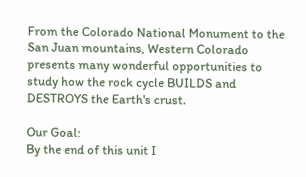From the Colorado National Monument to the San Juan mountains, Western Colorado presents many wonderful opportunities to study how the rock cycle BUILDS and DESTROYS the Earth's crust.

Our Goal:
By the end of this unit I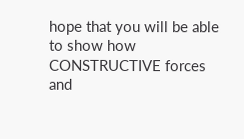hope that you will be able to show how CONSTRUCTIVE forces and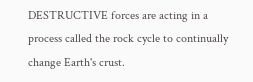DESTRUCTIVE forces are acting in a process called the rock cycle to continually change Earth's crust.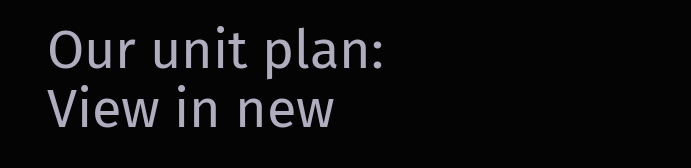Our unit plan:
View in new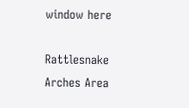window here

Rattlesnake Arches Area